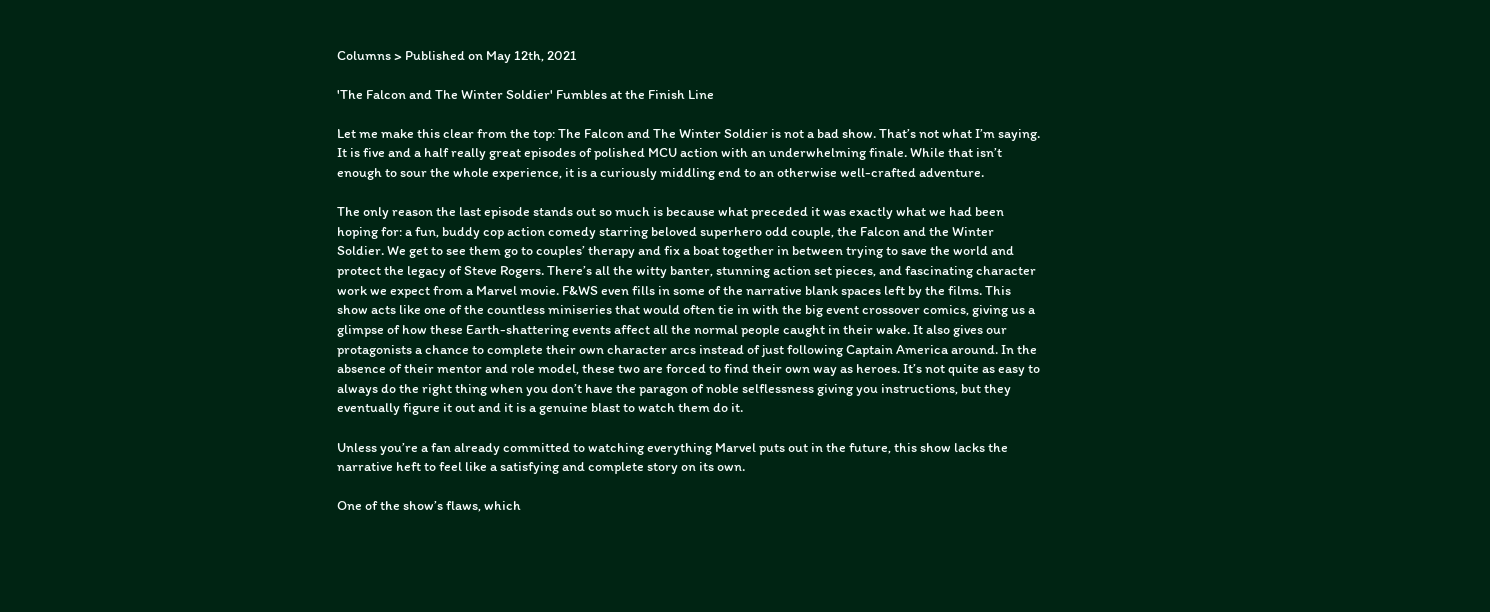Columns > Published on May 12th, 2021

'The Falcon and The Winter Soldier' Fumbles at the Finish Line

Let me make this clear from the top: The Falcon and The Winter Soldier is not a bad show. That’s not what I’m saying. It is five and a half really great episodes of polished MCU action with an underwhelming finale. While that isn’t enough to sour the whole experience, it is a curiously middling end to an otherwise well-crafted adventure.

The only reason the last episode stands out so much is because what preceded it was exactly what we had been hoping for: a fun, buddy cop action comedy starring beloved superhero odd couple, the Falcon and the Winter Soldier. We get to see them go to couples’ therapy and fix a boat together in between trying to save the world and protect the legacy of Steve Rogers. There’s all the witty banter, stunning action set pieces, and fascinating character work we expect from a Marvel movie. F&WS even fills in some of the narrative blank spaces left by the films. This show acts like one of the countless miniseries that would often tie in with the big event crossover comics, giving us a glimpse of how these Earth-shattering events affect all the normal people caught in their wake. It also gives our protagonists a chance to complete their own character arcs instead of just following Captain America around. In the absence of their mentor and role model, these two are forced to find their own way as heroes. It’s not quite as easy to always do the right thing when you don’t have the paragon of noble selflessness giving you instructions, but they eventually figure it out and it is a genuine blast to watch them do it.

Unless you’re a fan already committed to watching everything Marvel puts out in the future, this show lacks the narrative heft to feel like a satisfying and complete story on its own.

One of the show’s flaws, which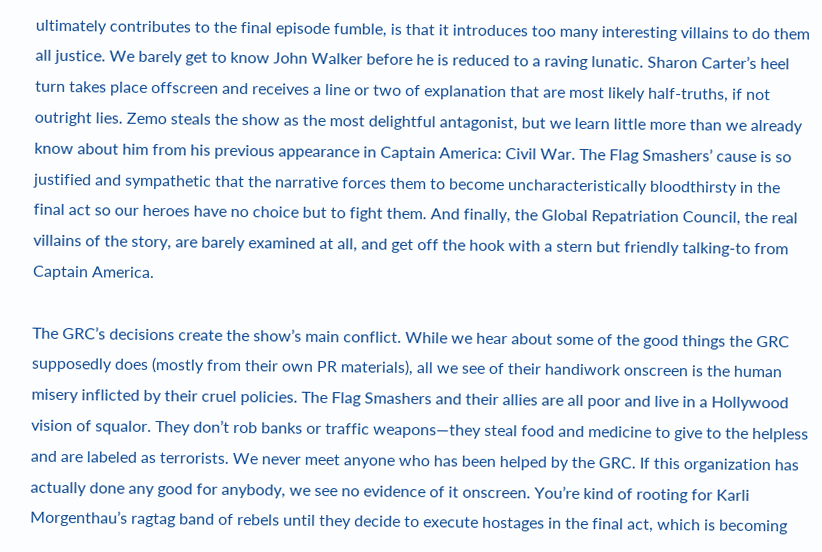ultimately contributes to the final episode fumble, is that it introduces too many interesting villains to do them all justice. We barely get to know John Walker before he is reduced to a raving lunatic. Sharon Carter’s heel turn takes place offscreen and receives a line or two of explanation that are most likely half-truths, if not outright lies. Zemo steals the show as the most delightful antagonist, but we learn little more than we already know about him from his previous appearance in Captain America: Civil War. The Flag Smashers’ cause is so justified and sympathetic that the narrative forces them to become uncharacteristically bloodthirsty in the final act so our heroes have no choice but to fight them. And finally, the Global Repatriation Council, the real villains of the story, are barely examined at all, and get off the hook with a stern but friendly talking-to from Captain America.

The GRC’s decisions create the show’s main conflict. While we hear about some of the good things the GRC supposedly does (mostly from their own PR materials), all we see of their handiwork onscreen is the human misery inflicted by their cruel policies. The Flag Smashers and their allies are all poor and live in a Hollywood vision of squalor. They don’t rob banks or traffic weapons—they steal food and medicine to give to the helpless and are labeled as terrorists. We never meet anyone who has been helped by the GRC. If this organization has actually done any good for anybody, we see no evidence of it onscreen. You’re kind of rooting for Karli Morgenthau’s ragtag band of rebels until they decide to execute hostages in the final act, which is becoming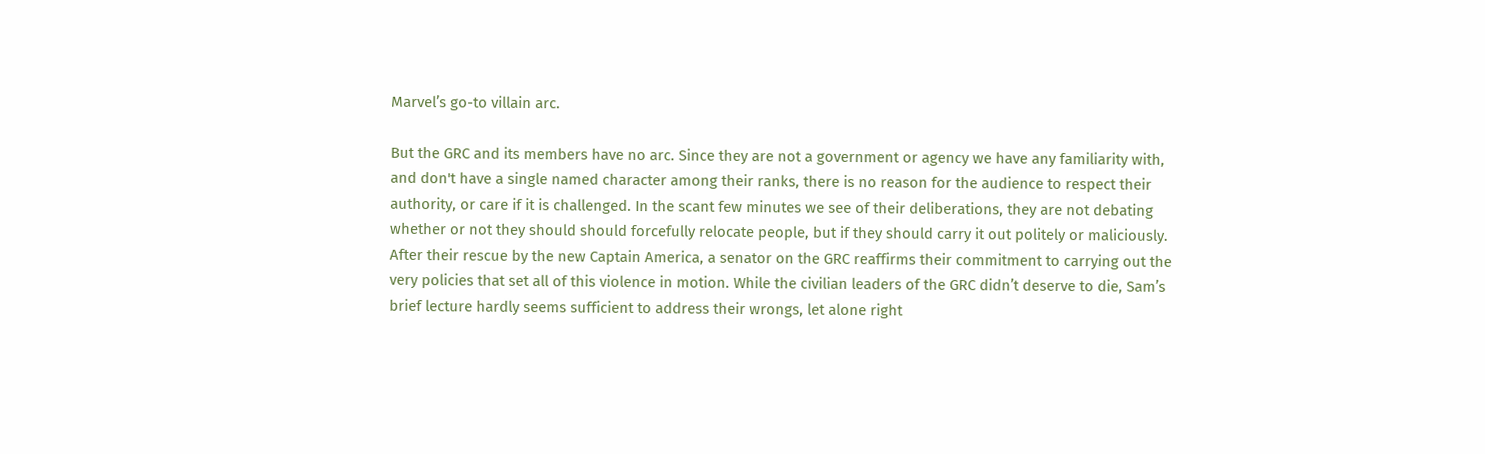Marvel’s go-to villain arc.

But the GRC and its members have no arc. Since they are not a government or agency we have any familiarity with, and don't have a single named character among their ranks, there is no reason for the audience to respect their authority, or care if it is challenged. In the scant few minutes we see of their deliberations, they are not debating whether or not they should should forcefully relocate people, but if they should carry it out politely or maliciously. After their rescue by the new Captain America, a senator on the GRC reaffirms their commitment to carrying out the very policies that set all of this violence in motion. While the civilian leaders of the GRC didn’t deserve to die, Sam’s brief lecture hardly seems sufficient to address their wrongs, let alone right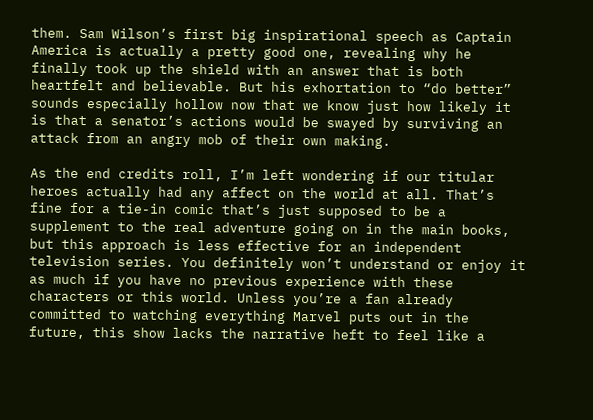them. Sam Wilson’s first big inspirational speech as Captain America is actually a pretty good one, revealing why he finally took up the shield with an answer that is both heartfelt and believable. But his exhortation to “do better” sounds especially hollow now that we know just how likely it is that a senator’s actions would be swayed by surviving an attack from an angry mob of their own making.

As the end credits roll, I’m left wondering if our titular heroes actually had any affect on the world at all. That’s fine for a tie-in comic that’s just supposed to be a supplement to the real adventure going on in the main books, but this approach is less effective for an independent television series. You definitely won’t understand or enjoy it as much if you have no previous experience with these characters or this world. Unless you’re a fan already committed to watching everything Marvel puts out in the future, this show lacks the narrative heft to feel like a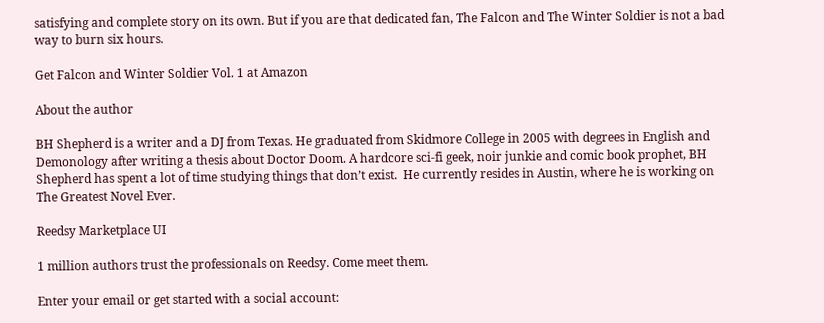satisfying and complete story on its own. But if you are that dedicated fan, The Falcon and The Winter Soldier is not a bad way to burn six hours.

Get Falcon and Winter Soldier Vol. 1 at Amazon

About the author

BH Shepherd is a writer and a DJ from Texas. He graduated from Skidmore College in 2005 with degrees in English and Demonology after writing a thesis about Doctor Doom. A hardcore sci-fi geek, noir junkie and comic book prophet, BH Shepherd has spent a lot of time studying things that don’t exist.  He currently resides in Austin, where he is working on The Greatest Novel Ever.

Reedsy Marketplace UI

1 million authors trust the professionals on Reedsy. Come meet them.

Enter your email or get started with a social account: